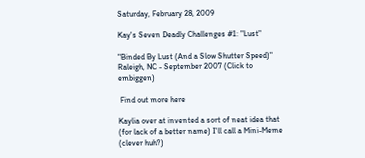Saturday, February 28, 2009

Kay's Seven Deadly Challenges #1: "Lust"

"Binded By Lust (And a Slow Shutter Speed)"
Raleigh, NC - September 2007 (Click to embiggen)

 Find out more here

Kaylia over at invented a sort of neat idea that (for lack of a better name) I'll call a Mini-Meme (clever huh?)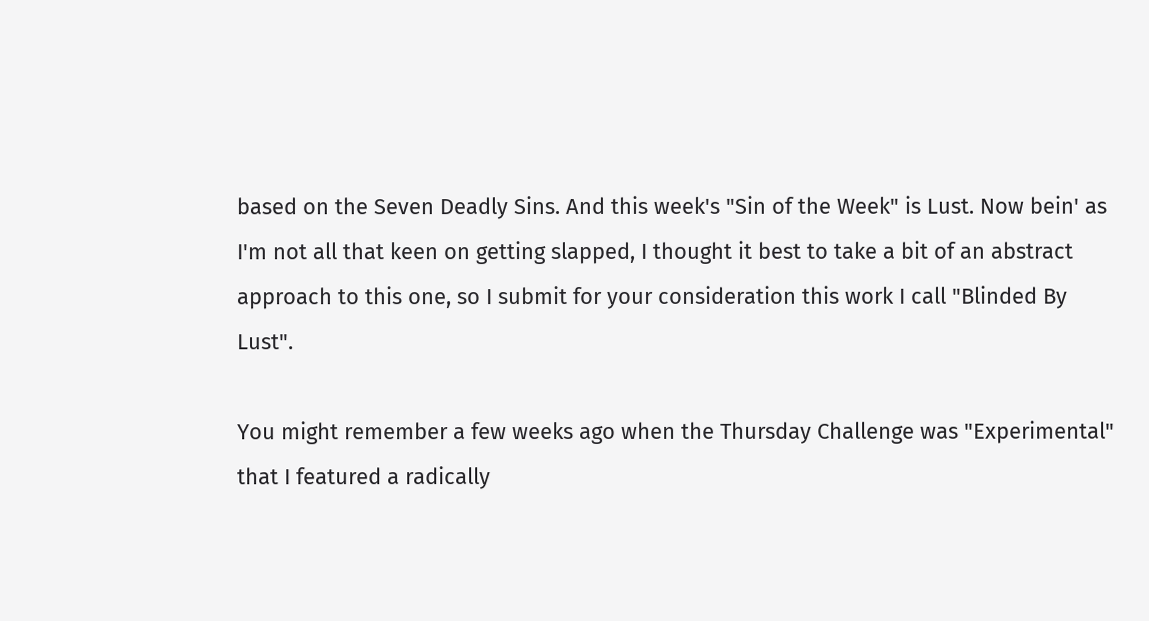based on the Seven Deadly Sins. And this week's "Sin of the Week" is Lust. Now bein' as I'm not all that keen on getting slapped, I thought it best to take a bit of an abstract approach to this one, so I submit for your consideration this work I call "Blinded By Lust".

You might remember a few weeks ago when the Thursday Challenge was "Experimental" that I featured a radically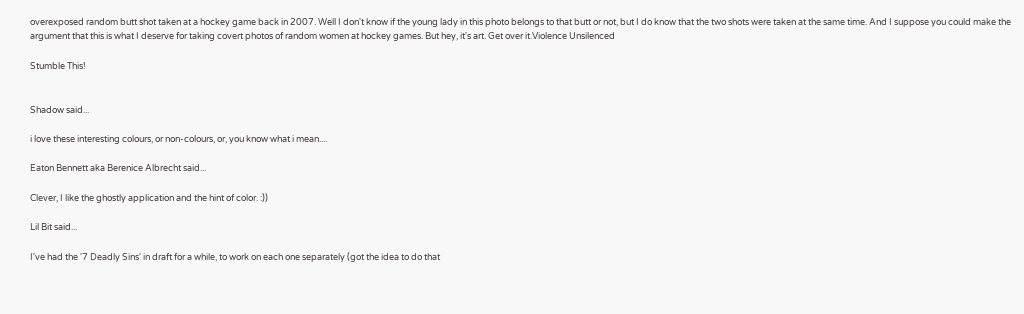overexposed random butt shot taken at a hockey game back in 2007. Well I don't know if the young lady in this photo belongs to that butt or not, but I do know that the two shots were taken at the same time. And I suppose you could make the argument that this is what I deserve for taking covert photos of random women at hockey games. But hey, it's art. Get over it.Violence Unsilenced

Stumble This!


Shadow said...

i love these interesting colours, or non-colours, or, you know what i mean....

Eaton Bennett aka Berenice Albrecht said...

Clever, I like the ghostly application and the hint of color. :))

Lil Bit said...

I've had the '7 Deadly Sins' in draft for a while, to work on each one separately (got the idea to do that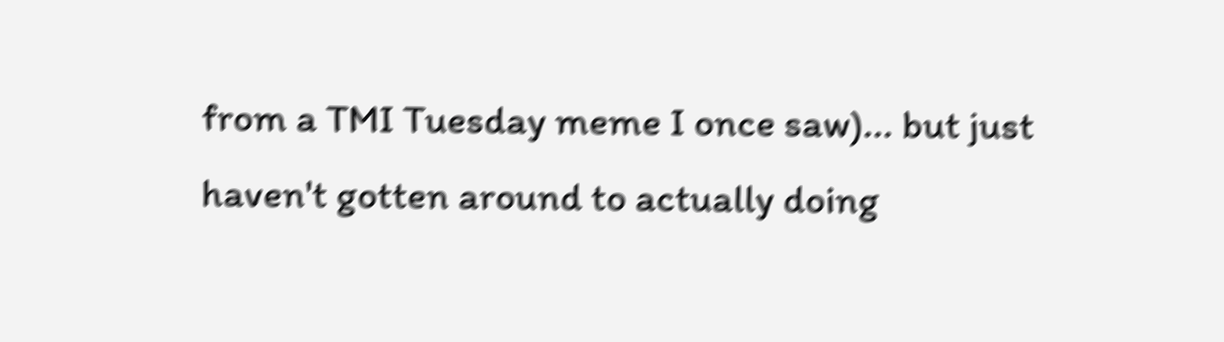from a TMI Tuesday meme I once saw)... but just haven't gotten around to actually doing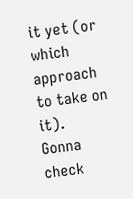it yet (or which approach to take on it).
Gonna check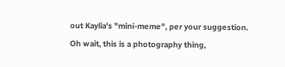out Kaylia's "mini-meme", per your suggestion.
Oh wait, this is a photography thing,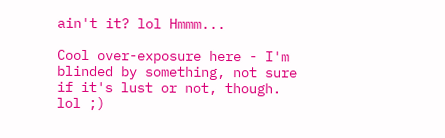ain't it? lol Hmmm...

Cool over-exposure here - I'm blinded by something, not sure if it's lust or not, though. lol ;)